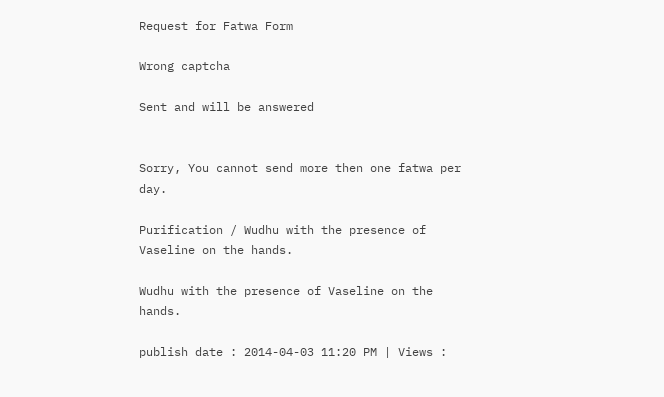Request for Fatwa Form

Wrong captcha

Sent and will be answered


Sorry, You cannot send more then one fatwa per day.

Purification / Wudhu with the presence of Vaseline on the hands.

Wudhu with the presence of Vaseline on the hands.

publish date : 2014-04-03 11:20 PM | Views :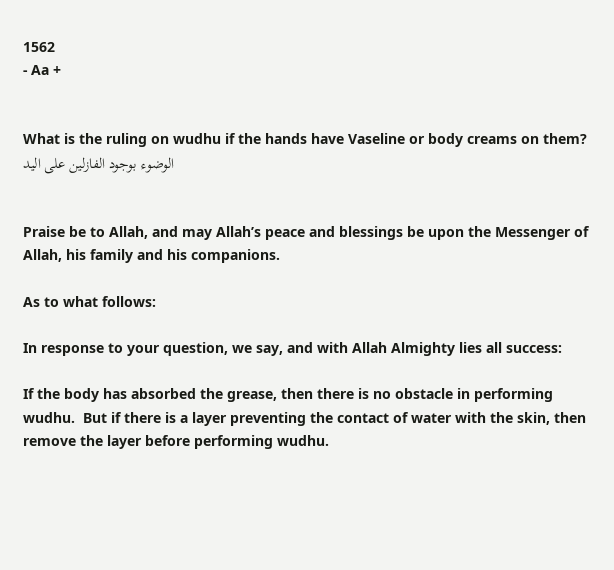1562
- Aa +


What is the ruling on wudhu if the hands have Vaseline or body creams on them? الوضوء بوجود الفازلين على اليد


Praise be to Allah, and may Allah’s peace and blessings be upon the Messenger of Allah, his family and his companions.

As to what follows:

In response to your question, we say, and with Allah Almighty lies all success:

If the body has absorbed the grease, then there is no obstacle in performing wudhu.  But if there is a layer preventing the contact of water with the skin, then remove the layer before performing wudhu.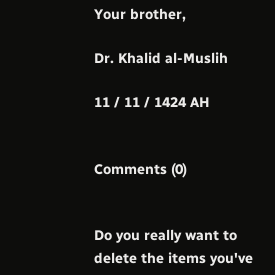Your brother,

Dr. Khalid al-Muslih

11 / 11 / 1424 AH


Comments (0)


Do you really want to delete the items you've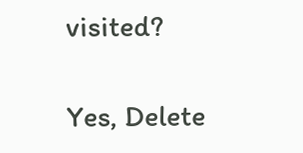visited?

Yes, Delete